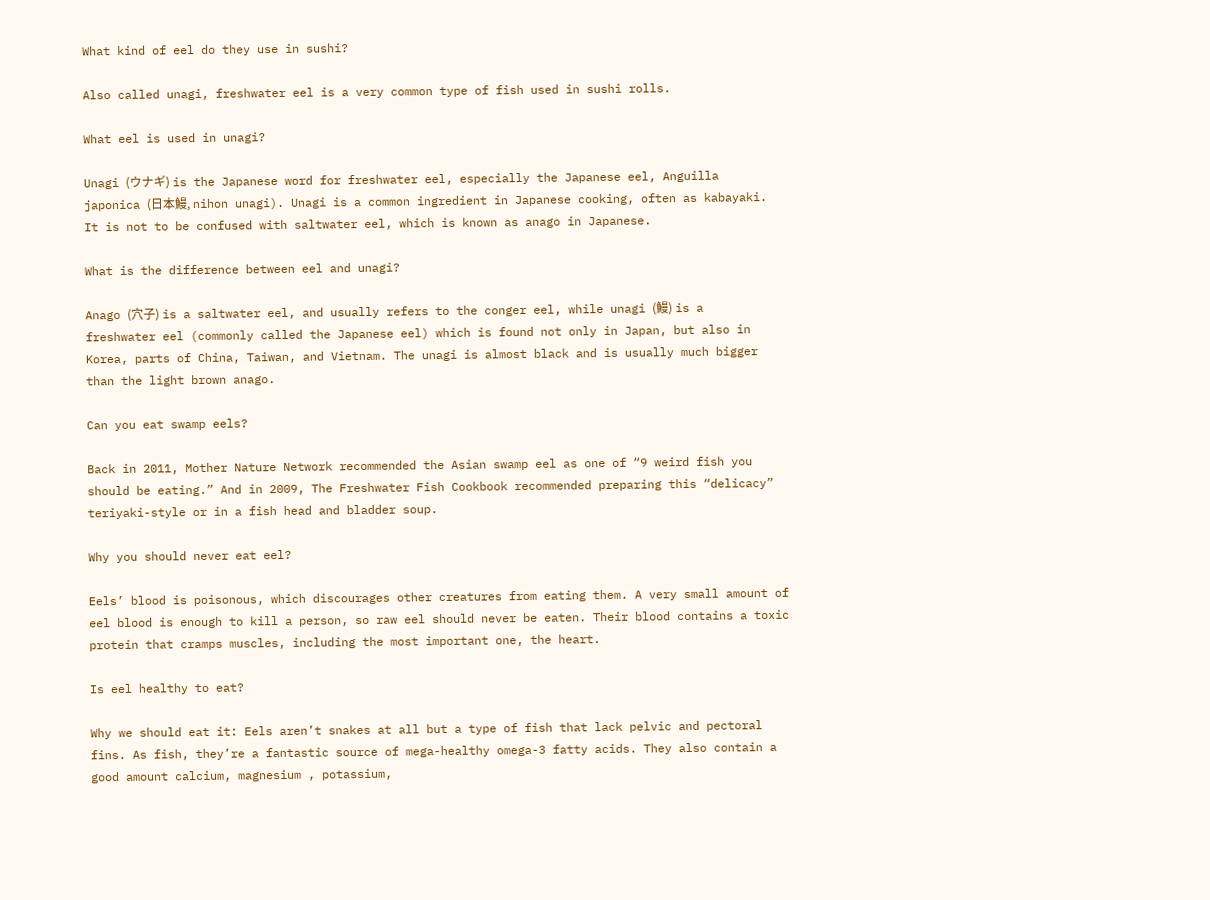What kind of eel do they use in sushi?

Also called unagi, freshwater eel is a very common type of fish used in sushi rolls.

What eel is used in unagi?

Unagi (ウナギ) is the Japanese word for freshwater eel, especially the Japanese eel, Anguilla japonica (日本鰻, nihon unagi). Unagi is a common ingredient in Japanese cooking, often as kabayaki. It is not to be confused with saltwater eel, which is known as anago in Japanese.

What is the difference between eel and unagi?

Anago (穴子) is a saltwater eel, and usually refers to the conger eel, while unagi (鰻) is a freshwater eel (commonly called the Japanese eel) which is found not only in Japan, but also in Korea, parts of China, Taiwan, and Vietnam. The unagi is almost black and is usually much bigger than the light brown anago.

Can you eat swamp eels?

Back in 2011, Mother Nature Network recommended the Asian swamp eel as one of “9 weird fish you should be eating.” And in 2009, The Freshwater Fish Cookbook recommended preparing this “delicacy” teriyaki-style or in a fish head and bladder soup.

Why you should never eat eel?

Eels’ blood is poisonous, which discourages other creatures from eating them. A very small amount of eel blood is enough to kill a person, so raw eel should never be eaten. Their blood contains a toxic protein that cramps muscles, including the most important one, the heart.

Is eel healthy to eat?

Why we should eat it: Eels aren’t snakes at all but a type of fish that lack pelvic and pectoral fins. As fish, they’re a fantastic source of mega-healthy omega-3 fatty acids. They also contain a good amount calcium, magnesium , potassium,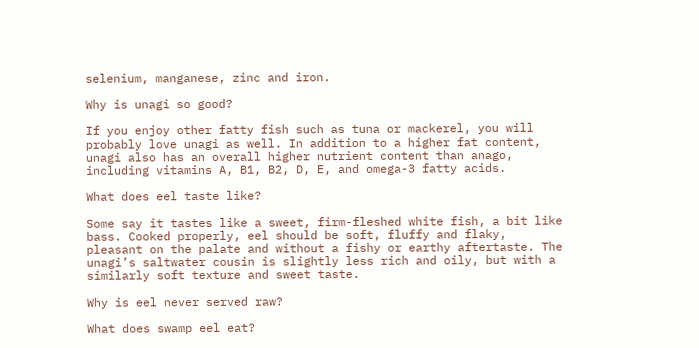selenium, manganese, zinc and iron.

Why is unagi so good?

If you enjoy other fatty fish such as tuna or mackerel, you will probably love unagi as well. In addition to a higher fat content, unagi also has an overall higher nutrient content than anago, including vitamins A, B1, B2, D, E, and omega-3 fatty acids.

What does eel taste like?

Some say it tastes like a sweet, firm-fleshed white fish, a bit like bass. Cooked properly, eel should be soft, fluffy and flaky, pleasant on the palate and without a fishy or earthy aftertaste. The unagi’s saltwater cousin is slightly less rich and oily, but with a similarly soft texture and sweet taste.

Why is eel never served raw?

What does swamp eel eat?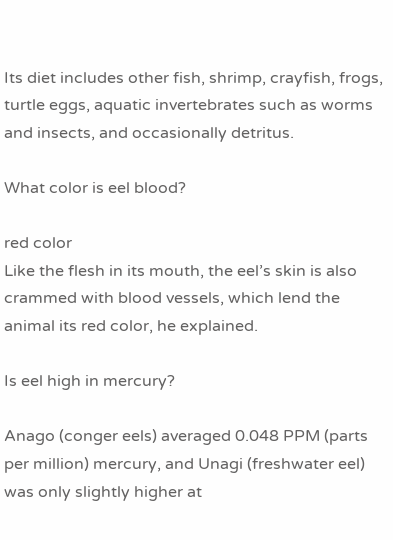Its diet includes other fish, shrimp, crayfish, frogs, turtle eggs, aquatic invertebrates such as worms and insects, and occasionally detritus.

What color is eel blood?

red color
Like the flesh in its mouth, the eel’s skin is also crammed with blood vessels, which lend the animal its red color, he explained.

Is eel high in mercury?

Anago (conger eels) averaged 0.048 PPM (parts per million) mercury, and Unagi (freshwater eel) was only slightly higher at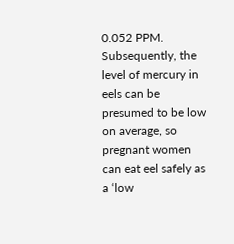0.052 PPM. Subsequently, the level of mercury in eels can be presumed to be low on average, so pregnant women can eat eel safely as a ‘low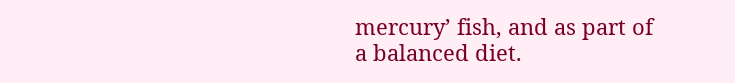mercury’ fish, and as part of a balanced diet.